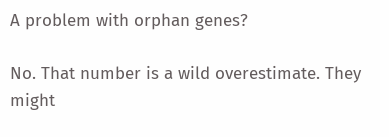A problem with orphan genes?

No. That number is a wild overestimate. They might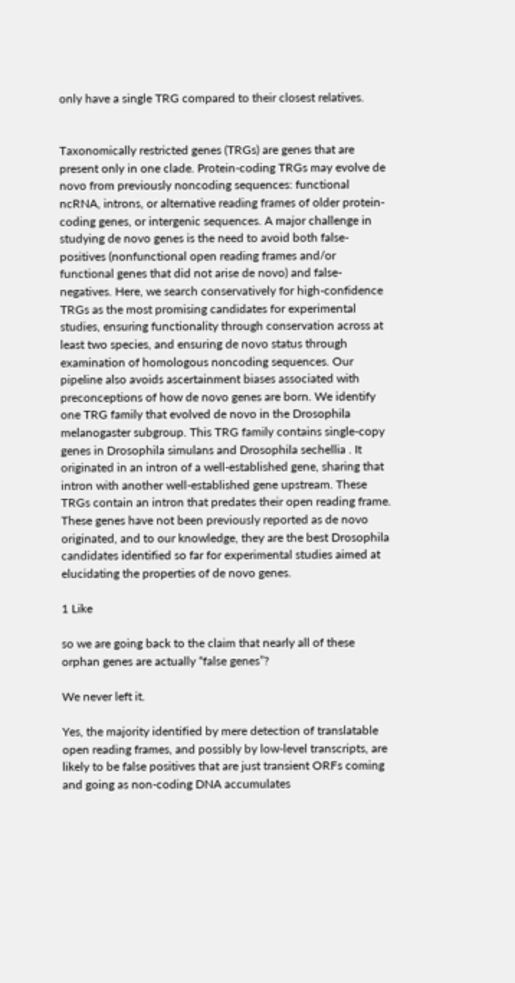only have a single TRG compared to their closest relatives.


Taxonomically restricted genes (TRGs) are genes that are present only in one clade. Protein-coding TRGs may evolve de novo from previously noncoding sequences: functional ncRNA, introns, or alternative reading frames of older protein-coding genes, or intergenic sequences. A major challenge in studying de novo genes is the need to avoid both false-positives (nonfunctional open reading frames and/or functional genes that did not arise de novo) and false-negatives. Here, we search conservatively for high-confidence TRGs as the most promising candidates for experimental studies, ensuring functionality through conservation across at least two species, and ensuring de novo status through examination of homologous noncoding sequences. Our pipeline also avoids ascertainment biases associated with preconceptions of how de novo genes are born. We identify one TRG family that evolved de novo in the Drosophila melanogaster subgroup. This TRG family contains single-copy genes in Drosophila simulans and Drosophila sechellia . It originated in an intron of a well-established gene, sharing that intron with another well-established gene upstream. These TRGs contain an intron that predates their open reading frame. These genes have not been previously reported as de novo originated, and to our knowledge, they are the best Drosophila candidates identified so far for experimental studies aimed at elucidating the properties of de novo genes.

1 Like

so we are going back to the claim that nearly all of these orphan genes are actually “false genes”?

We never left it.

Yes, the majority identified by mere detection of translatable open reading frames, and possibly by low-level transcripts, are likely to be false positives that are just transient ORFs coming and going as non-coding DNA accumulates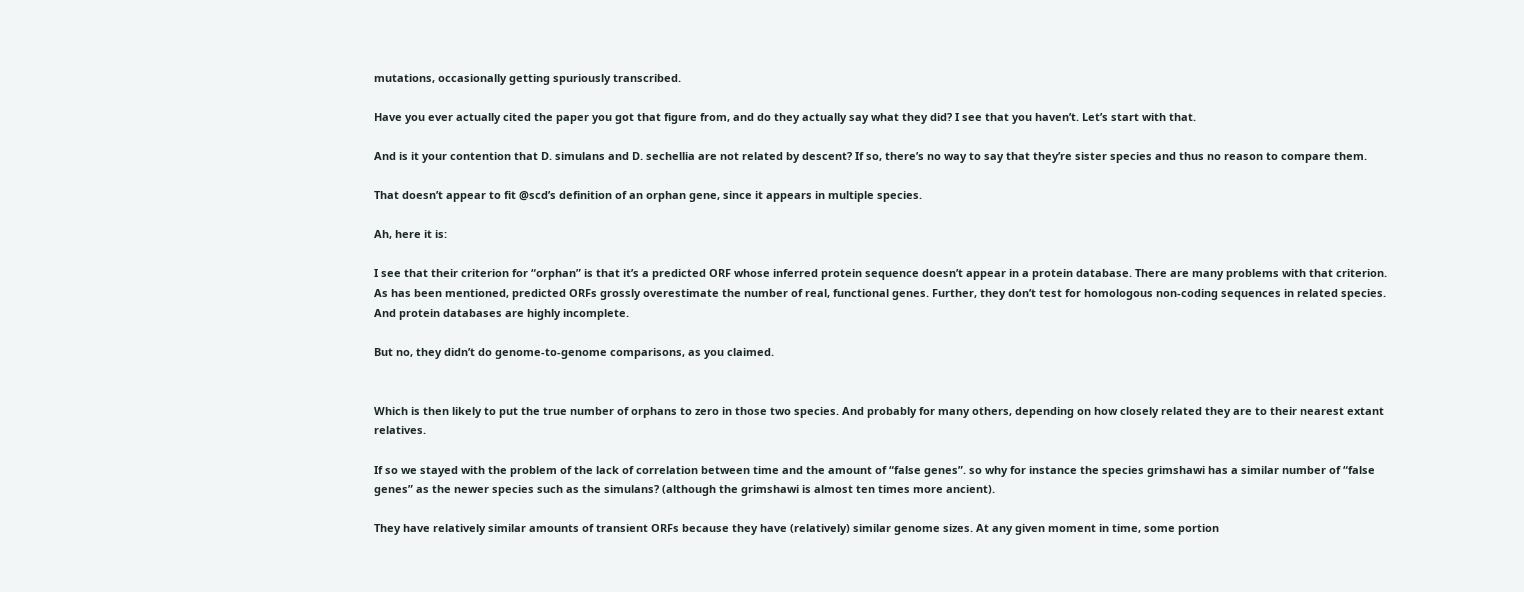mutations, occasionally getting spuriously transcribed.

Have you ever actually cited the paper you got that figure from, and do they actually say what they did? I see that you haven’t. Let’s start with that.

And is it your contention that D. simulans and D. sechellia are not related by descent? If so, there’s no way to say that they’re sister species and thus no reason to compare them.

That doesn’t appear to fit @scd’s definition of an orphan gene, since it appears in multiple species.

Ah, here it is:

I see that their criterion for “orphan” is that it’s a predicted ORF whose inferred protein sequence doesn’t appear in a protein database. There are many problems with that criterion. As has been mentioned, predicted ORFs grossly overestimate the number of real, functional genes. Further, they don’t test for homologous non-coding sequences in related species. And protein databases are highly incomplete.

But no, they didn’t do genome-to-genome comparisons, as you claimed.


Which is then likely to put the true number of orphans to zero in those two species. And probably for many others, depending on how closely related they are to their nearest extant relatives.

If so we stayed with the problem of the lack of correlation between time and the amount of “false genes”. so why for instance the species grimshawi has a similar number of “false genes” as the newer species such as the simulans? (although the grimshawi is almost ten times more ancient).

They have relatively similar amounts of transient ORFs because they have (relatively) similar genome sizes. At any given moment in time, some portion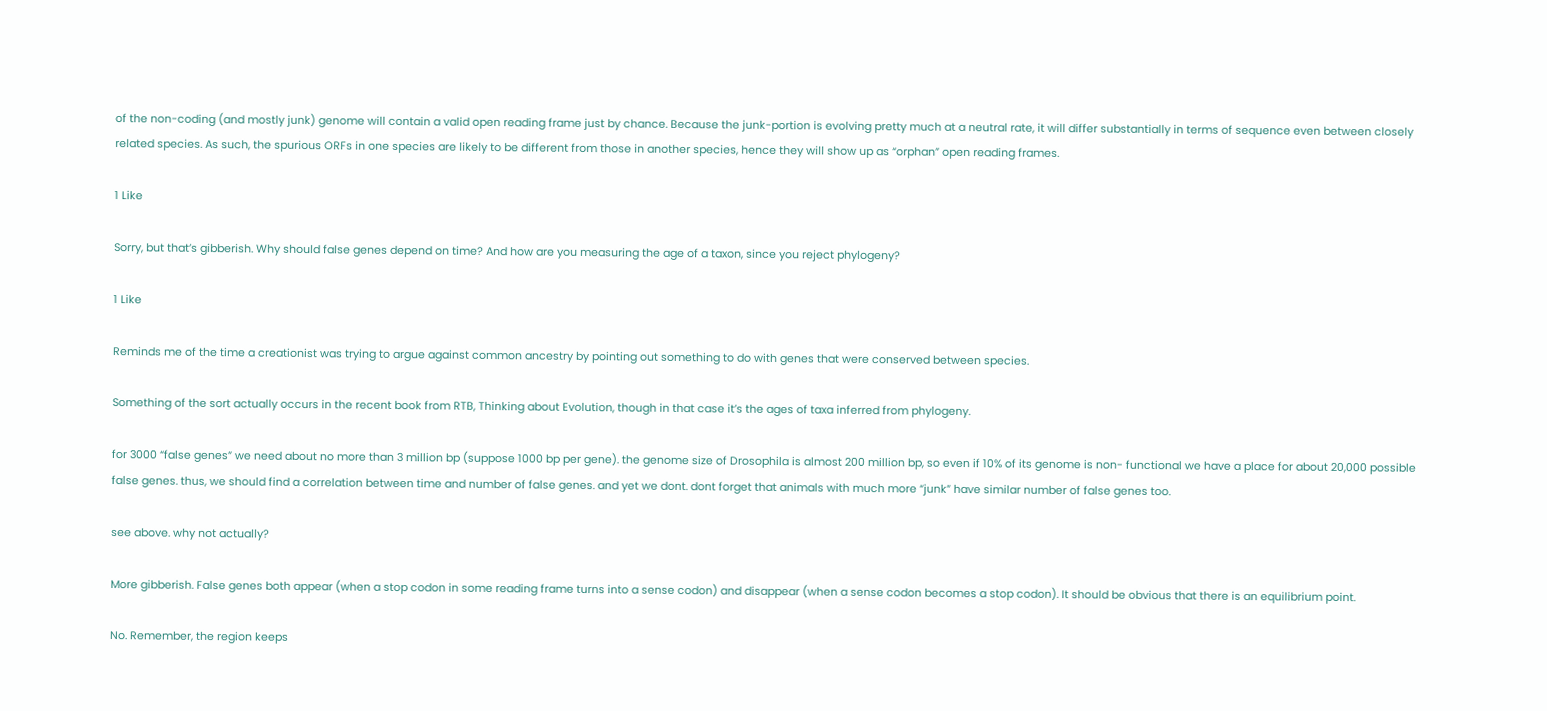of the non-coding (and mostly junk) genome will contain a valid open reading frame just by chance. Because the junk-portion is evolving pretty much at a neutral rate, it will differ substantially in terms of sequence even between closely related species. As such, the spurious ORFs in one species are likely to be different from those in another species, hence they will show up as “orphan” open reading frames.

1 Like

Sorry, but that’s gibberish. Why should false genes depend on time? And how are you measuring the age of a taxon, since you reject phylogeny?

1 Like

Reminds me of the time a creationist was trying to argue against common ancestry by pointing out something to do with genes that were conserved between species.

Something of the sort actually occurs in the recent book from RTB, Thinking about Evolution, though in that case it’s the ages of taxa inferred from phylogeny.

for 3000 “false genes” we need about no more than 3 million bp (suppose 1000 bp per gene). the genome size of Drosophila is almost 200 million bp, so even if 10% of its genome is non- functional we have a place for about 20,000 possible false genes. thus, we should find a correlation between time and number of false genes. and yet we dont. dont forget that animals with much more “junk” have similar number of false genes too.

see above. why not actually?

More gibberish. False genes both appear (when a stop codon in some reading frame turns into a sense codon) and disappear (when a sense codon becomes a stop codon). It should be obvious that there is an equilibrium point.

No. Remember, the region keeps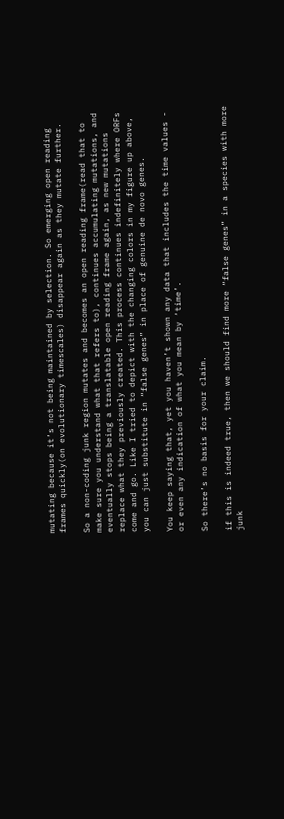mutating because it’s not being maintained by selection. So emerging open reading frames quickly(on evolutionary timescales) disappear again as they mutate further.

So a non-coding junk region mutates and becomes an open reading frame(read that to make sure you understand what that refers to), continues accumulating mutations, and eventually stops being a translatable open reading frame again, as new mutations replace what they previously created. This process continues indefinitely where ORFs come and go. Like I tried to depict with the changing colors in my figure up above, you can just substitute in “false genes” in place of genuine de novo genes.

You keep saying that, yet you haven’t shown any data that includes the time values - or even any indication of what you mean by ‘time’.

So there’s no basis for your claim.

if this is indeed true, then we should find more “false genes” in a species with more junk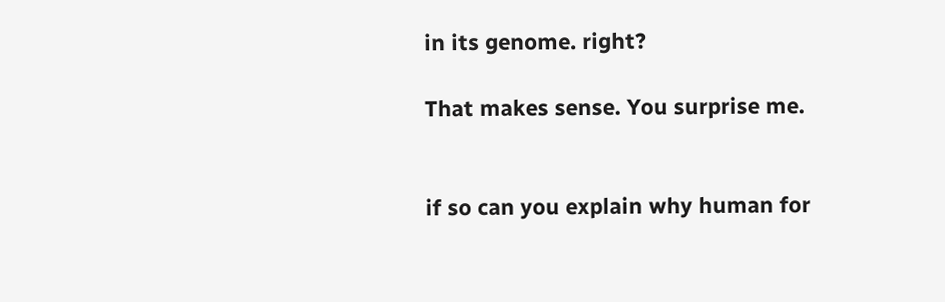in its genome. right?

That makes sense. You surprise me.


if so can you explain why human for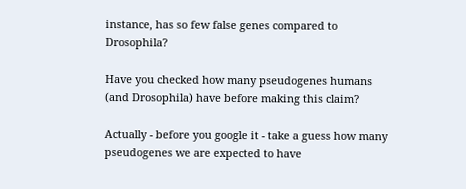instance, has so few false genes compared to Drosophila?

Have you checked how many pseudogenes humans (and Drosophila) have before making this claim?

Actually - before you google it - take a guess how many pseudogenes we are expected to have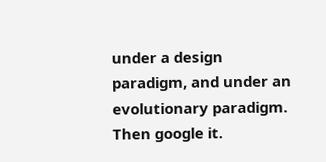under a design paradigm, and under an evolutionary paradigm. Then google it.